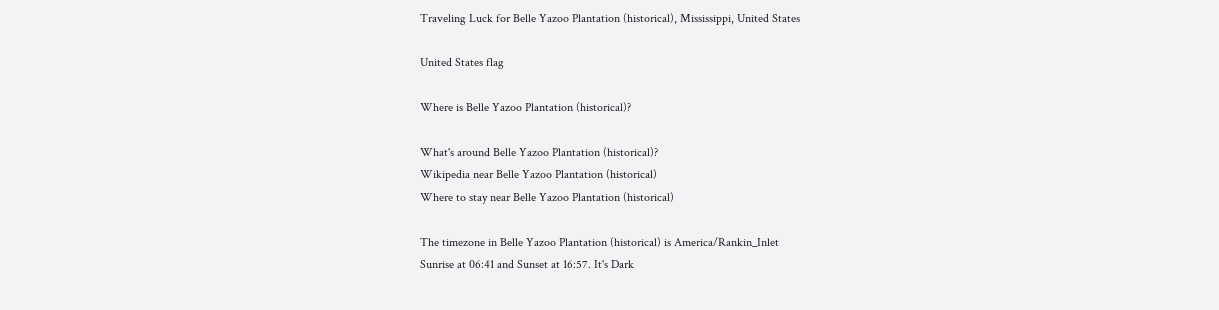Traveling Luck for Belle Yazoo Plantation (historical), Mississippi, United States

United States flag

Where is Belle Yazoo Plantation (historical)?

What's around Belle Yazoo Plantation (historical)?
Wikipedia near Belle Yazoo Plantation (historical)
Where to stay near Belle Yazoo Plantation (historical)

The timezone in Belle Yazoo Plantation (historical) is America/Rankin_Inlet
Sunrise at 06:41 and Sunset at 16:57. It's Dark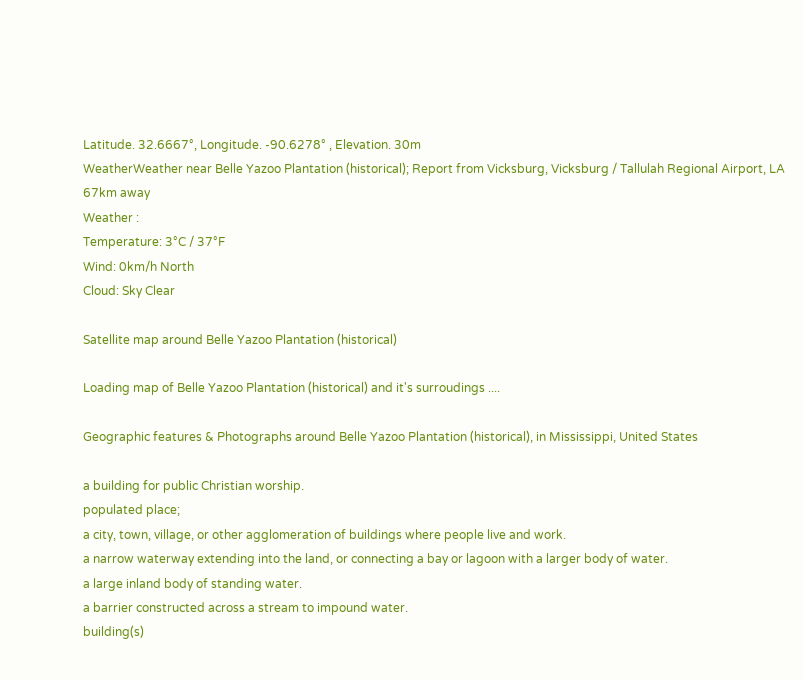Latitude. 32.6667°, Longitude. -90.6278° , Elevation. 30m
WeatherWeather near Belle Yazoo Plantation (historical); Report from Vicksburg, Vicksburg / Tallulah Regional Airport, LA 67km away
Weather :
Temperature: 3°C / 37°F
Wind: 0km/h North
Cloud: Sky Clear

Satellite map around Belle Yazoo Plantation (historical)

Loading map of Belle Yazoo Plantation (historical) and it's surroudings ....

Geographic features & Photographs around Belle Yazoo Plantation (historical), in Mississippi, United States

a building for public Christian worship.
populated place;
a city, town, village, or other agglomeration of buildings where people live and work.
a narrow waterway extending into the land, or connecting a bay or lagoon with a larger body of water.
a large inland body of standing water.
a barrier constructed across a stream to impound water.
building(s)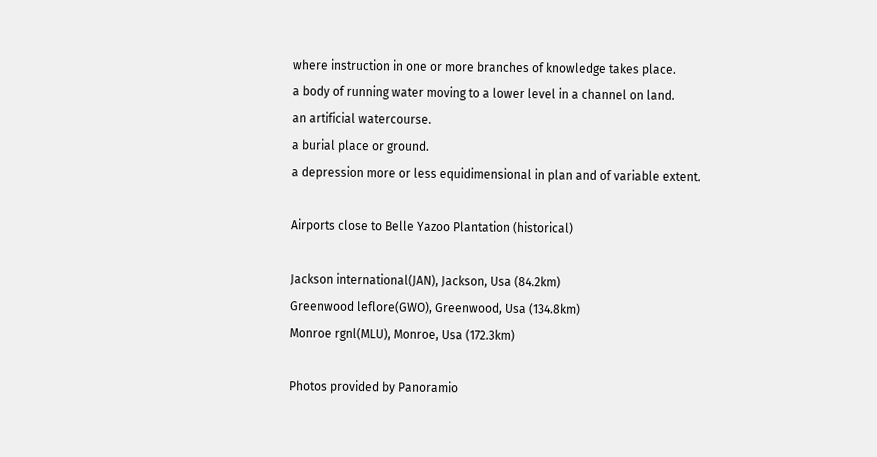where instruction in one or more branches of knowledge takes place.
a body of running water moving to a lower level in a channel on land.
an artificial watercourse.
a burial place or ground.
a depression more or less equidimensional in plan and of variable extent.

Airports close to Belle Yazoo Plantation (historical)

Jackson international(JAN), Jackson, Usa (84.2km)
Greenwood leflore(GWO), Greenwood, Usa (134.8km)
Monroe rgnl(MLU), Monroe, Usa (172.3km)

Photos provided by Panoramio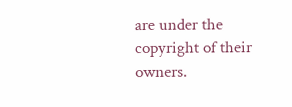are under the copyright of their owners.